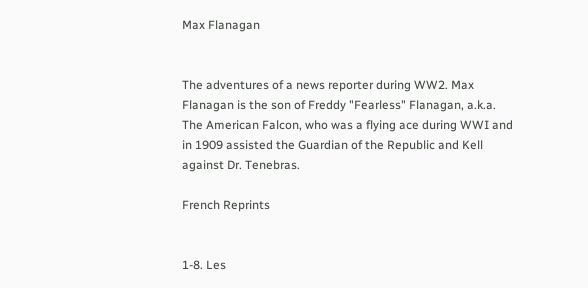Max Flanagan


The adventures of a news reporter during WW2. Max Flanagan is the son of Freddy "Fearless" Flanagan, a.k.a. The American Falcon, who was a flying ace during WWI and in 1909 assisted the Guardian of the Republic and Kell against Dr. Tenebras.

French Reprints


1-8. Les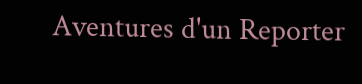Aventures d'un Reporter